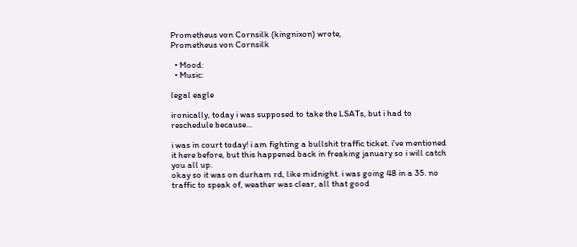Prometheus von Cornsilk (kingnixon) wrote,
Prometheus von Cornsilk

  • Mood:
  • Music:

legal eagle

ironically, today i was supposed to take the LSATs, but i had to reschedule because...

i was in court today! i am fighting a bullshit traffic ticket. i've mentioned it here before, but this happened back in freaking january so i will catch you all up.
okay so it was on durham rd, like midnight. i was going 48 in a 35. no traffic to speak of, weather was clear, all that good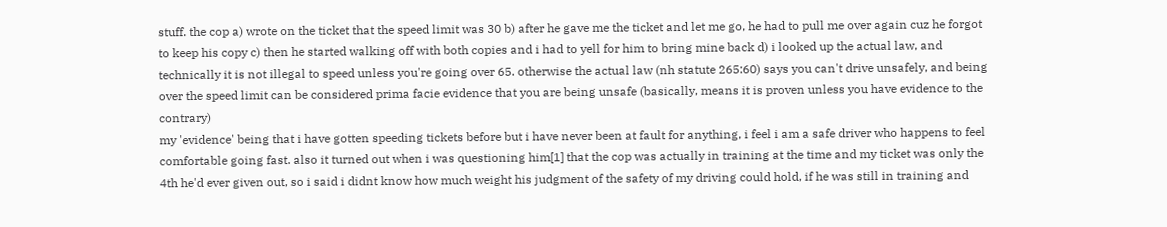stuff. the cop a) wrote on the ticket that the speed limit was 30 b) after he gave me the ticket and let me go, he had to pull me over again cuz he forgot to keep his copy c) then he started walking off with both copies and i had to yell for him to bring mine back d) i looked up the actual law, and technically it is not illegal to speed unless you're going over 65. otherwise the actual law (nh statute 265:60) says you can't drive unsafely, and being over the speed limit can be considered prima facie evidence that you are being unsafe (basically, means it is proven unless you have evidence to the contrary)
my 'evidence' being that i have gotten speeding tickets before but i have never been at fault for anything, i feel i am a safe driver who happens to feel comfortable going fast. also it turned out when i was questioning him[1] that the cop was actually in training at the time and my ticket was only the 4th he'd ever given out, so i said i didnt know how much weight his judgment of the safety of my driving could hold, if he was still in training and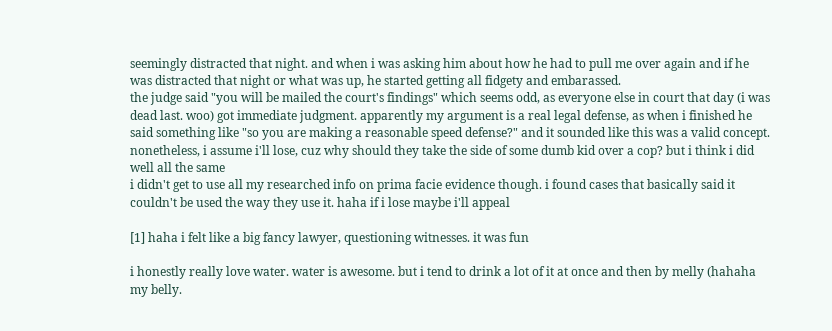seemingly distracted that night. and when i was asking him about how he had to pull me over again and if he was distracted that night or what was up, he started getting all fidgety and embarassed.
the judge said "you will be mailed the court's findings" which seems odd, as everyone else in court that day (i was dead last. woo) got immediate judgment. apparently my argument is a real legal defense, as when i finished he said something like "so you are making a reasonable speed defense?" and it sounded like this was a valid concept. nonetheless, i assume i'll lose, cuz why should they take the side of some dumb kid over a cop? but i think i did well all the same
i didn't get to use all my researched info on prima facie evidence though. i found cases that basically said it couldn't be used the way they use it. haha if i lose maybe i'll appeal

[1] haha i felt like a big fancy lawyer, questioning witnesses. it was fun

i honestly really love water. water is awesome. but i tend to drink a lot of it at once and then by melly (hahaha my belly.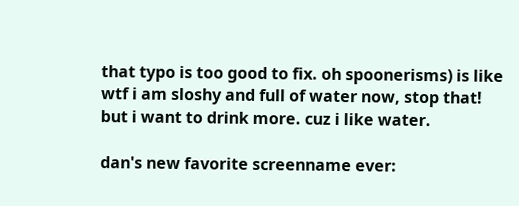that typo is too good to fix. oh spoonerisms) is like wtf i am sloshy and full of water now, stop that! but i want to drink more. cuz i like water.

dan's new favorite screenname ever: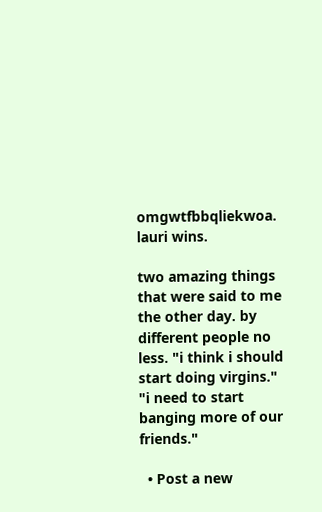omgwtfbbqliekwoa. lauri wins.

two amazing things that were said to me the other day. by different people no less. "i think i should start doing virgins." "i need to start banging more of our friends."

  • Post a new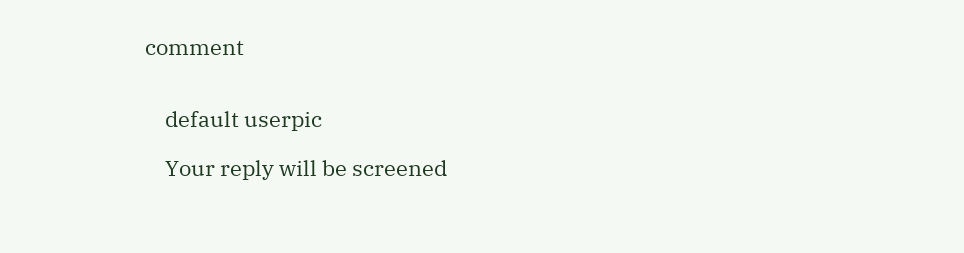comment


    default userpic

    Your reply will be screened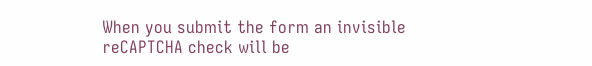When you submit the form an invisible reCAPTCHA check will be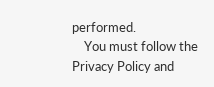performed.
    You must follow the Privacy Policy and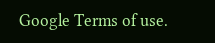Google Terms of use.